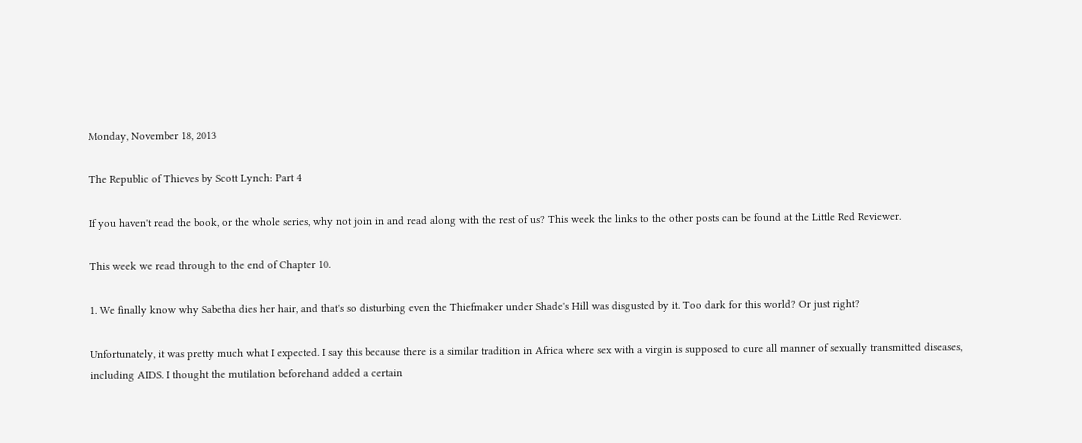Monday, November 18, 2013

The Republic of Thieves by Scott Lynch: Part 4

If you haven't read the book, or the whole series, why not join in and read along with the rest of us? This week the links to the other posts can be found at the Little Red Reviewer.

This week we read through to the end of Chapter 10.

1. We finally know why Sabetha dies her hair, and that's so disturbing even the Thiefmaker under Shade's Hill was disgusted by it. Too dark for this world? Or just right?

Unfortunately, it was pretty much what I expected. I say this because there is a similar tradition in Africa where sex with a virgin is supposed to cure all manner of sexually transmitted diseases, including AIDS. I thought the mutilation beforehand added a certain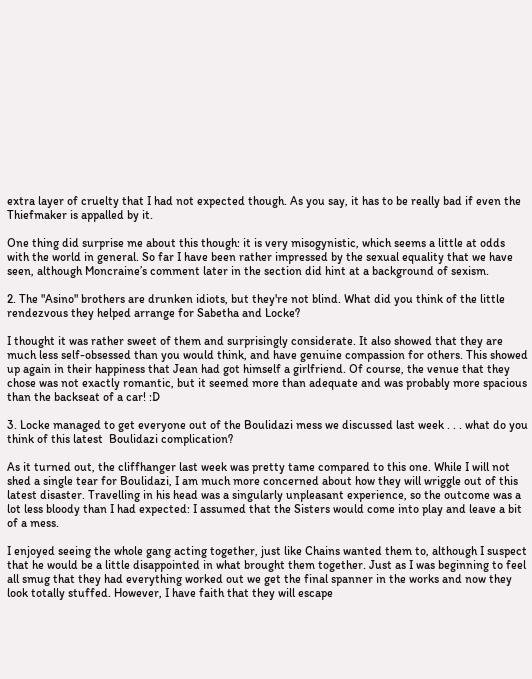extra layer of cruelty that I had not expected though. As you say, it has to be really bad if even the Thiefmaker is appalled by it.

One thing did surprise me about this though: it is very misogynistic, which seems a little at odds with the world in general. So far I have been rather impressed by the sexual equality that we have seen, although Moncraine’s comment later in the section did hint at a background of sexism.

2. The "Asino" brothers are drunken idiots, but they're not blind. What did you think of the little rendezvous they helped arrange for Sabetha and Locke?

I thought it was rather sweet of them and surprisingly considerate. It also showed that they are much less self-obsessed than you would think, and have genuine compassion for others. This showed up again in their happiness that Jean had got himself a girlfriend. Of course, the venue that they chose was not exactly romantic, but it seemed more than adequate and was probably more spacious than the backseat of a car! :D

3. Locke managed to get everyone out of the Boulidazi mess we discussed last week . . . what do you think of this latest  Boulidazi complication?

As it turned out, the cliffhanger last week was pretty tame compared to this one. While I will not shed a single tear for Boulidazi, I am much more concerned about how they will wriggle out of this latest disaster. Travelling in his head was a singularly unpleasant experience, so the outcome was a lot less bloody than I had expected: I assumed that the Sisters would come into play and leave a bit of a mess.

I enjoyed seeing the whole gang acting together, just like Chains wanted them to, although I suspect that he would be a little disappointed in what brought them together. Just as I was beginning to feel all smug that they had everything worked out we get the final spanner in the works and now they look totally stuffed. However, I have faith that they will escape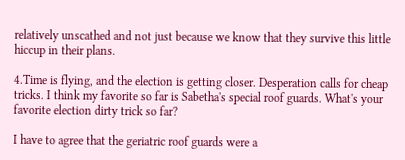relatively unscathed and not just because we know that they survive this little hiccup in their plans.

4.Time is flying, and the election is getting closer. Desperation calls for cheap tricks. I think my favorite so far is Sabetha's special roof guards. What's your favorite election dirty trick so far?

I have to agree that the geriatric roof guards were a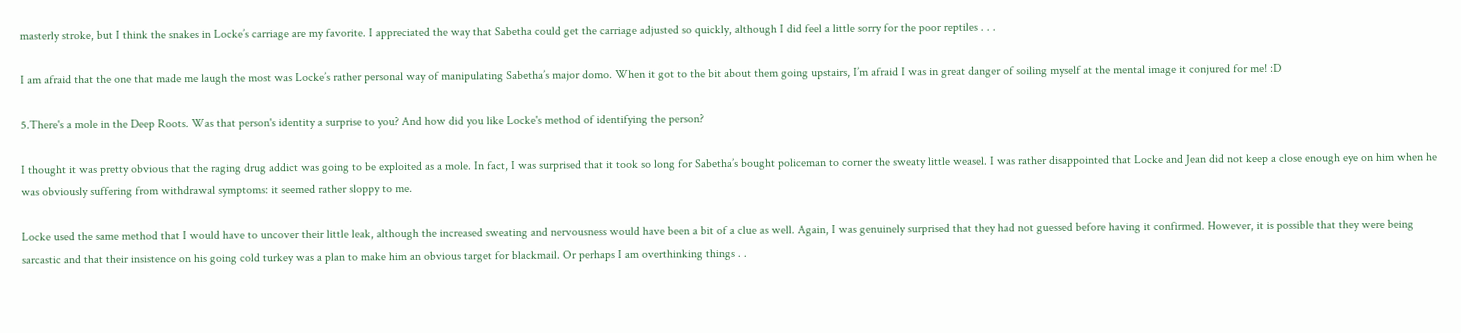masterly stroke, but I think the snakes in Locke’s carriage are my favorite. I appreciated the way that Sabetha could get the carriage adjusted so quickly, although I did feel a little sorry for the poor reptiles . . .

I am afraid that the one that made me laugh the most was Locke’s rather personal way of manipulating Sabetha’s major domo. When it got to the bit about them going upstairs, I’m afraid I was in great danger of soiling myself at the mental image it conjured for me! :D

5.There's a mole in the Deep Roots. Was that person's identity a surprise to you? And how did you like Locke's method of identifying the person?

I thought it was pretty obvious that the raging drug addict was going to be exploited as a mole. In fact, I was surprised that it took so long for Sabetha’s bought policeman to corner the sweaty little weasel. I was rather disappointed that Locke and Jean did not keep a close enough eye on him when he was obviously suffering from withdrawal symptoms: it seemed rather sloppy to me.

Locke used the same method that I would have to uncover their little leak, although the increased sweating and nervousness would have been a bit of a clue as well. Again, I was genuinely surprised that they had not guessed before having it confirmed. However, it is possible that they were being sarcastic and that their insistence on his going cold turkey was a plan to make him an obvious target for blackmail. Or perhaps I am overthinking things . .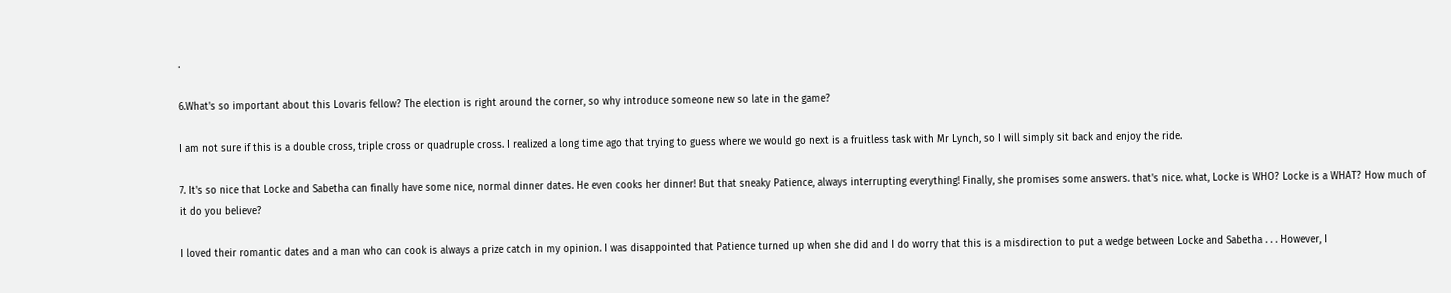.

6.What's so important about this Lovaris fellow? The election is right around the corner, so why introduce someone new so late in the game?

I am not sure if this is a double cross, triple cross or quadruple cross. I realized a long time ago that trying to guess where we would go next is a fruitless task with Mr Lynch, so I will simply sit back and enjoy the ride.

7. It's so nice that Locke and Sabetha can finally have some nice, normal dinner dates. He even cooks her dinner! But that sneaky Patience, always interrupting everything! Finally, she promises some answers. that's nice. what, Locke is WHO? Locke is a WHAT? How much of it do you believe?

I loved their romantic dates and a man who can cook is always a prize catch in my opinion. I was disappointed that Patience turned up when she did and I do worry that this is a misdirection to put a wedge between Locke and Sabetha . . . However, I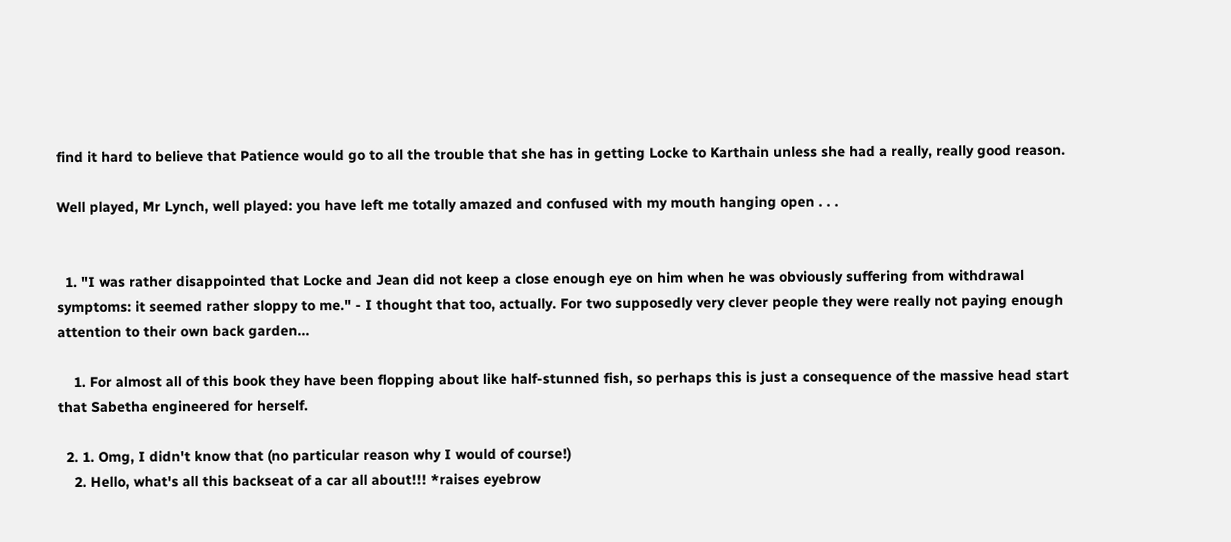find it hard to believe that Patience would go to all the trouble that she has in getting Locke to Karthain unless she had a really, really good reason.

Well played, Mr Lynch, well played: you have left me totally amazed and confused with my mouth hanging open . . .


  1. "I was rather disappointed that Locke and Jean did not keep a close enough eye on him when he was obviously suffering from withdrawal symptoms: it seemed rather sloppy to me." - I thought that too, actually. For two supposedly very clever people they were really not paying enough attention to their own back garden...

    1. For almost all of this book they have been flopping about like half-stunned fish, so perhaps this is just a consequence of the massive head start that Sabetha engineered for herself.

  2. 1. Omg, I didn't know that (no particular reason why I would of course!)
    2. Hello, what's all this backseat of a car all about!!! *raises eyebrow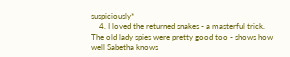suspiciously*
    4. I loved the returned snakes - a masterful trick. The old lady spies were pretty good too - shows how well Sabetha knows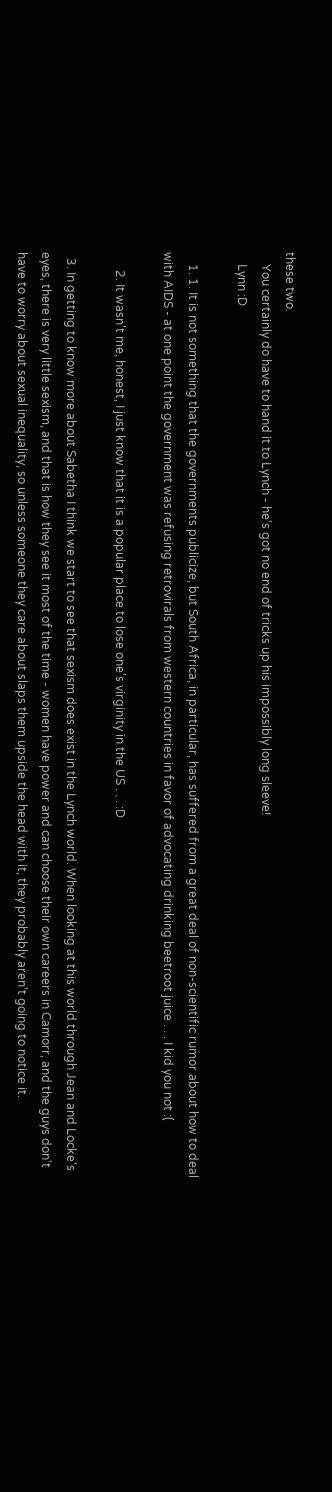these two.
    You certainly do have to hand it to Lynch - he's got no end of tricks up his impossibly long sleeve!
    Lynn :D

    1. 1. It is not something that the governments publicize, but South Africa, in particular, has suffered from a great deal of non-scientific rumor about how to deal with AIDS - at one point the government was refusing retrovirals from western countries in favor of advocating drinking beetroot juice . . . I kid you not :(

      2. It wasn't me, honest, I just know that it is a popular place to lose one's virginity in the US . . . :D

  3. In getting to know more about Sabetha I think we start to see that sexism does exist in the Lynch world. When looking at this world through Jean and Locke's eyes, there is very little sexism, and that is how they see it most of the time - women have power and can choose their own careers in Camorr, and the guys don't have to worry about sexual inequality, so unless someone they care about slaps them upside the head with it, they probably aren't going to notice it.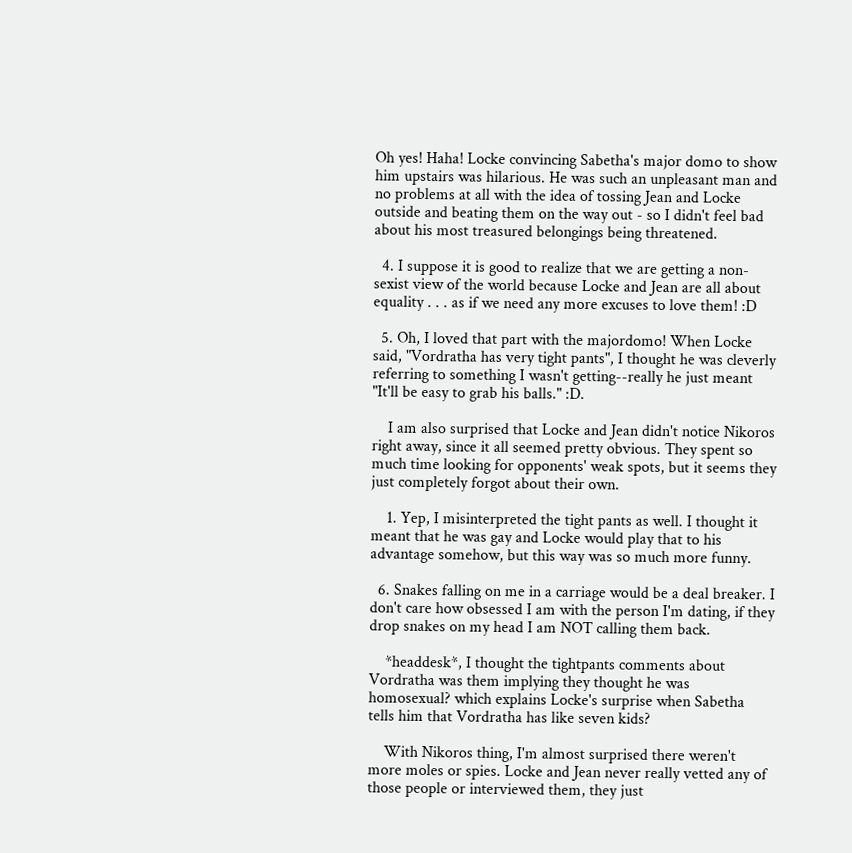Oh yes! Haha! Locke convincing Sabetha's major domo to show him upstairs was hilarious. He was such an unpleasant man and no problems at all with the idea of tossing Jean and Locke outside and beating them on the way out - so I didn't feel bad about his most treasured belongings being threatened.

  4. I suppose it is good to realize that we are getting a non-sexist view of the world because Locke and Jean are all about equality . . . as if we need any more excuses to love them! :D

  5. Oh, I loved that part with the majordomo! When Locke said, "Vordratha has very tight pants", I thought he was cleverly referring to something I wasn't getting--really he just meant "It'll be easy to grab his balls." :D.

    I am also surprised that Locke and Jean didn't notice Nikoros right away, since it all seemed pretty obvious. They spent so much time looking for opponents' weak spots, but it seems they just completely forgot about their own.

    1. Yep, I misinterpreted the tight pants as well. I thought it meant that he was gay and Locke would play that to his advantage somehow, but this way was so much more funny.

  6. Snakes falling on me in a carriage would be a deal breaker. I don't care how obsessed I am with the person I'm dating, if they drop snakes on my head I am NOT calling them back.

    *headdesk*, I thought the tightpants comments about Vordratha was them implying they thought he was homosexual? which explains Locke's surprise when Sabetha tells him that Vordratha has like seven kids?

    With Nikoros thing, I'm almost surprised there weren't more moles or spies. Locke and Jean never really vetted any of those people or interviewed them, they just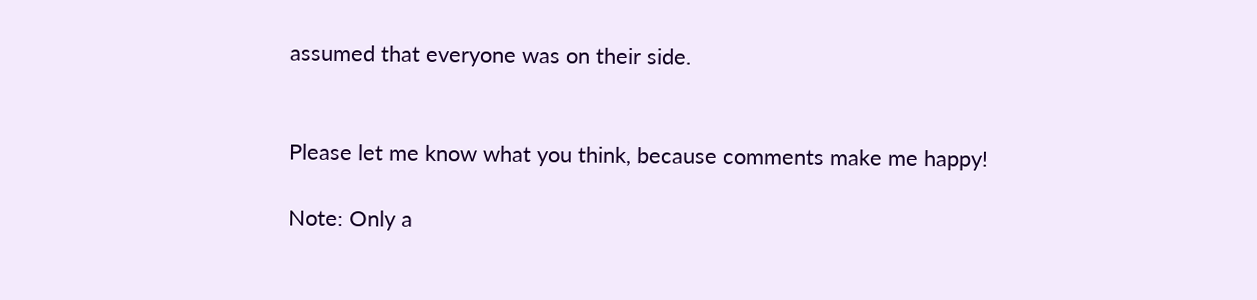assumed that everyone was on their side.


Please let me know what you think, because comments make me happy!

Note: Only a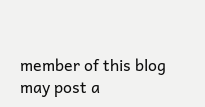member of this blog may post a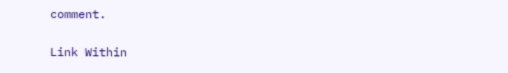comment.

Link Within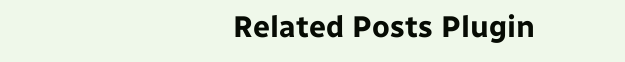Related Posts Plugin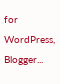for WordPress, Blogger...